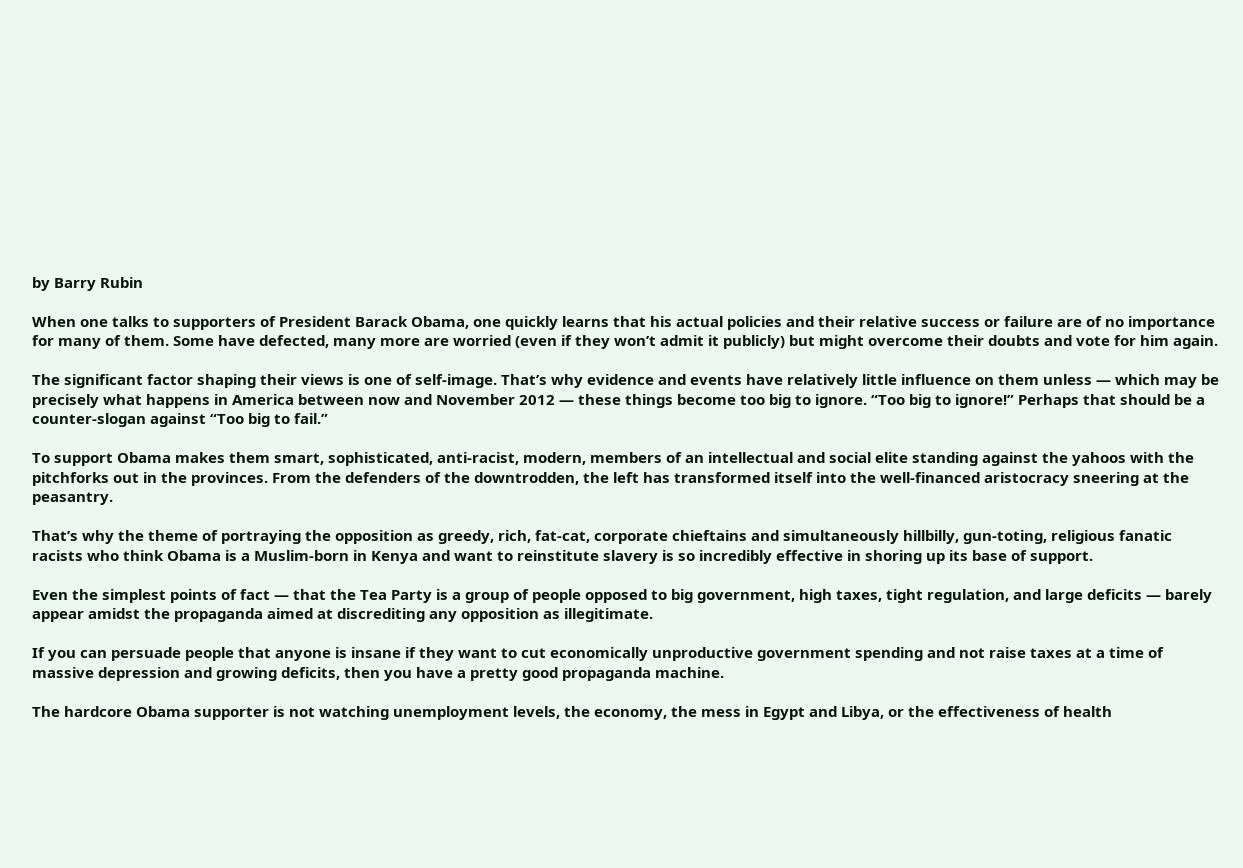by Barry Rubin

When one talks to supporters of President Barack Obama, one quickly learns that his actual policies and their relative success or failure are of no importance for many of them. Some have defected, many more are worried (even if they won’t admit it publicly) but might overcome their doubts and vote for him again.

The significant factor shaping their views is one of self-image. That’s why evidence and events have relatively little influence on them unless — which may be precisely what happens in America between now and November 2012 — these things become too big to ignore. “Too big to ignore!” Perhaps that should be a counter-slogan against “Too big to fail.”

To support Obama makes them smart, sophisticated, anti-racist, modern, members of an intellectual and social elite standing against the yahoos with the pitchforks out in the provinces. From the defenders of the downtrodden, the left has transformed itself into the well-financed aristocracy sneering at the peasantry.

That’s why the theme of portraying the opposition as greedy, rich, fat-cat, corporate chieftains and simultaneously hillbilly, gun-toting, religious fanatic racists who think Obama is a Muslim-born in Kenya and want to reinstitute slavery is so incredibly effective in shoring up its base of support.

Even the simplest points of fact — that the Tea Party is a group of people opposed to big government, high taxes, tight regulation, and large deficits — barely appear amidst the propaganda aimed at discrediting any opposition as illegitimate.

If you can persuade people that anyone is insane if they want to cut economically unproductive government spending and not raise taxes at a time of massive depression and growing deficits, then you have a pretty good propaganda machine.

The hardcore Obama supporter is not watching unemployment levels, the economy, the mess in Egypt and Libya, or the effectiveness of health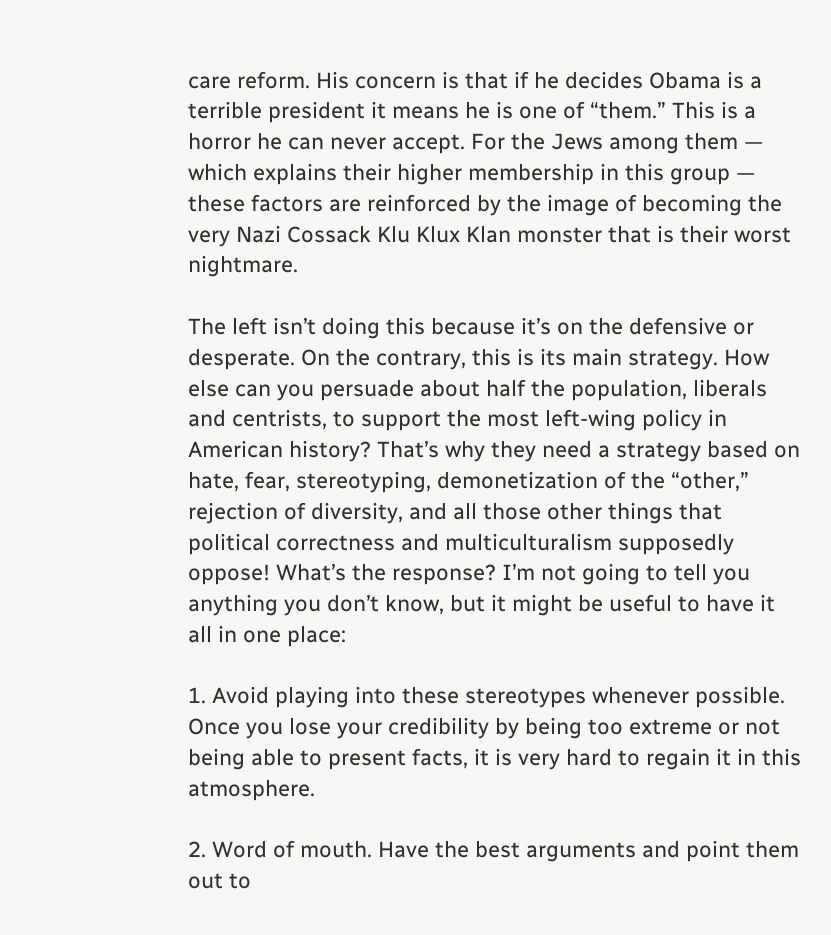care reform. His concern is that if he decides Obama is a terrible president it means he is one of “them.” This is a horror he can never accept. For the Jews among them — which explains their higher membership in this group — these factors are reinforced by the image of becoming the very Nazi Cossack Klu Klux Klan monster that is their worst nightmare.

The left isn’t doing this because it’s on the defensive or desperate. On the contrary, this is its main strategy. How else can you persuade about half the population, liberals and centrists, to support the most left-wing policy in American history? That’s why they need a strategy based on hate, fear, stereotyping, demonetization of the “other,” rejection of diversity, and all those other things that political correctness and multiculturalism supposedly oppose! What’s the response? I’m not going to tell you anything you don’t know, but it might be useful to have it all in one place:

1. Avoid playing into these stereotypes whenever possible. Once you lose your credibility by being too extreme or not being able to present facts, it is very hard to regain it in this atmosphere.

2. Word of mouth. Have the best arguments and point them out to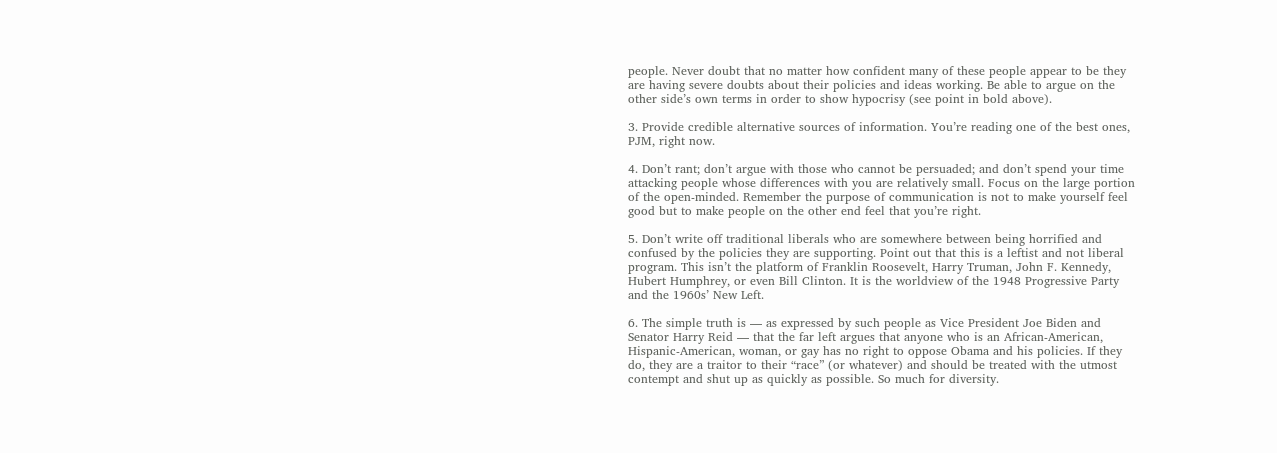people. Never doubt that no matter how confident many of these people appear to be they are having severe doubts about their policies and ideas working. Be able to argue on the other side’s own terms in order to show hypocrisy (see point in bold above).

3. Provide credible alternative sources of information. You’re reading one of the best ones, PJM, right now.

4. Don’t rant; don’t argue with those who cannot be persuaded; and don’t spend your time attacking people whose differences with you are relatively small. Focus on the large portion of the open-minded. Remember the purpose of communication is not to make yourself feel good but to make people on the other end feel that you’re right.

5. Don’t write off traditional liberals who are somewhere between being horrified and confused by the policies they are supporting. Point out that this is a leftist and not liberal program. This isn’t the platform of Franklin Roosevelt, Harry Truman, John F. Kennedy, Hubert Humphrey, or even Bill Clinton. It is the worldview of the 1948 Progressive Party and the 1960s’ New Left.

6. The simple truth is — as expressed by such people as Vice President Joe Biden and Senator Harry Reid — that the far left argues that anyone who is an African-American, Hispanic-American, woman, or gay has no right to oppose Obama and his policies. If they do, they are a traitor to their “race” (or whatever) and should be treated with the utmost contempt and shut up as quickly as possible. So much for diversity.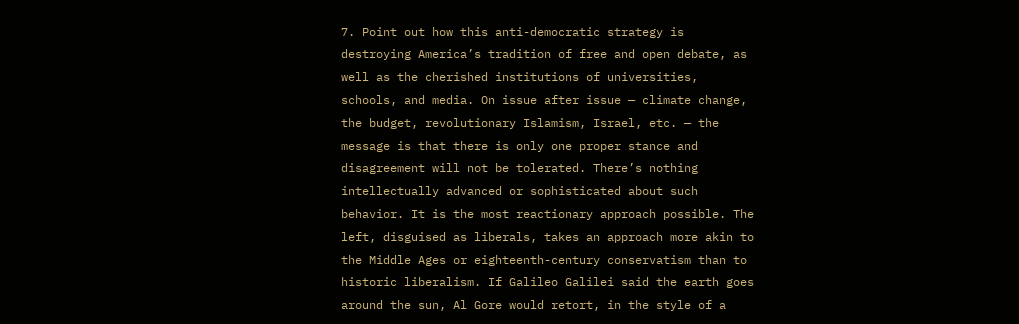7. Point out how this anti-democratic strategy is destroying America’s tradition of free and open debate, as well as the cherished institutions of universities, schools, and media. On issue after issue — climate change, the budget, revolutionary Islamism, Israel, etc. — the message is that there is only one proper stance and disagreement will not be tolerated. There’s nothing intellectually advanced or sophisticated about such behavior. It is the most reactionary approach possible. The left, disguised as liberals, takes an approach more akin to the Middle Ages or eighteenth-century conservatism than to historic liberalism. If Galileo Galilei said the earth goes around the sun, Al Gore would retort, in the style of a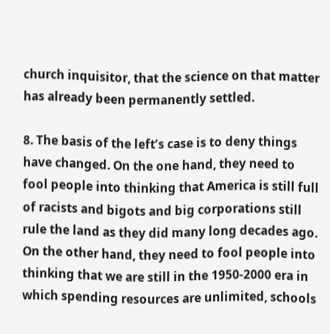church inquisitor, that the science on that matter has already been permanently settled.

8. The basis of the left’s case is to deny things have changed. On the one hand, they need to fool people into thinking that America is still full of racists and bigots and big corporations still rule the land as they did many long decades ago. On the other hand, they need to fool people into thinking that we are still in the 1950-2000 era in which spending resources are unlimited, schools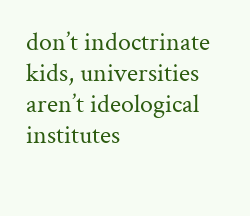don’t indoctrinate kids, universities aren’t ideological institutes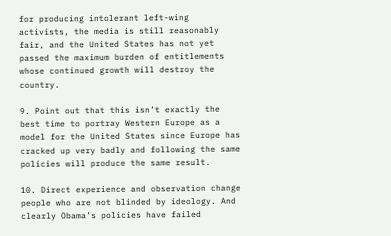for producing intolerant left-wing activists, the media is still reasonably fair, and the United States has not yet passed the maximum burden of entitlements whose continued growth will destroy the country.

9. Point out that this isn’t exactly the best time to portray Western Europe as a model for the United States since Europe has cracked up very badly and following the same policies will produce the same result.

10. Direct experience and observation change people who are not blinded by ideology. And clearly Obama’s policies have failed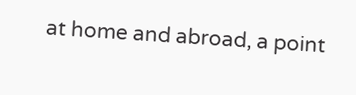at home and abroad, a point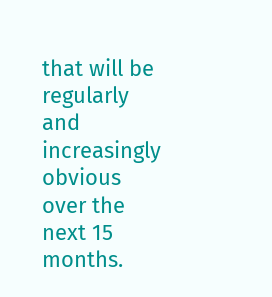that will be regularly and increasingly obvious over the next 15 months.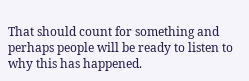That should count for something and perhaps people will be ready to listen to why this has happened.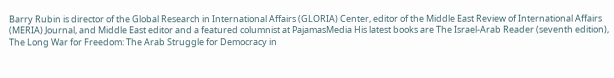Barry Rubin is director of the Global Research in International Affairs (GLORIA) Center, editor of the Middle East Review of International Affairs (MERIA) Journal, and Middle East editor and a featured columnist at PajamasMedia His latest books are The Israel-Arab Reader (seventh edition), The Long War for Freedom: The Arab Struggle for Democracy in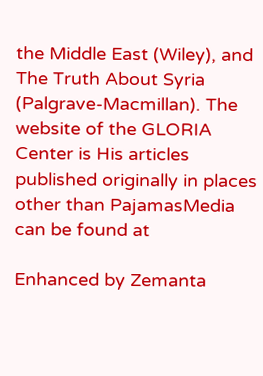the Middle East (Wiley), and The Truth About Syria (Palgrave-Macmillan). The website of the GLORIA Center is His articles published originally in places other than PajamasMedia can be found at

Enhanced by Zemanta